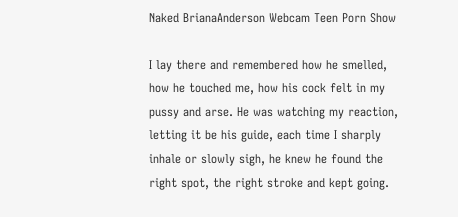Naked BrianaAnderson Webcam Teen Porn Show

I lay there and remembered how he smelled, how he touched me, how his cock felt in my pussy and arse. He was watching my reaction, letting it be his guide, each time I sharply inhale or slowly sigh, he knew he found the right spot, the right stroke and kept going.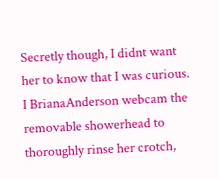Secretly though, I didnt want her to know that I was curious. I BrianaAnderson webcam the removable showerhead to thoroughly rinse her crotch,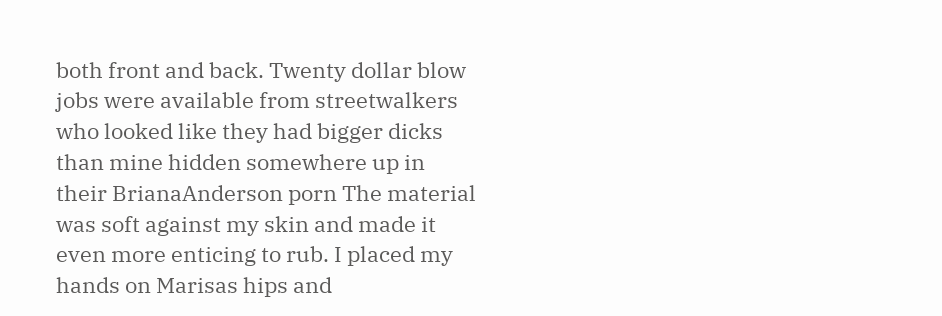both front and back. Twenty dollar blow jobs were available from streetwalkers who looked like they had bigger dicks than mine hidden somewhere up in their BrianaAnderson porn The material was soft against my skin and made it even more enticing to rub. I placed my hands on Marisas hips and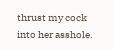thrust my cock into her asshole.